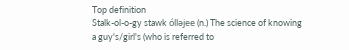Top definition
Stalk-ol-o-gy stawk ólləjee (n.) The science of knowing a guy's/girl's (who is referred to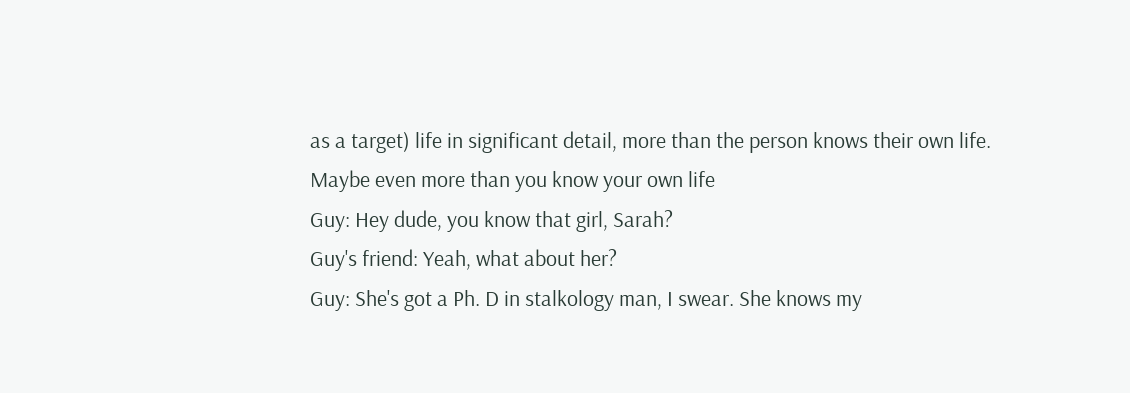as a target) life in significant detail, more than the person knows their own life. Maybe even more than you know your own life
Guy: Hey dude, you know that girl, Sarah?
Guy's friend: Yeah, what about her?
Guy: She's got a Ph. D in stalkology man, I swear. She knows my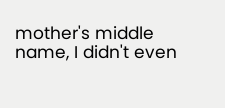mother's middle name, I didn't even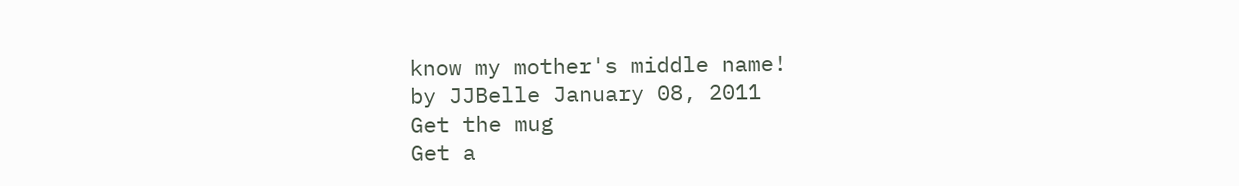know my mother's middle name!
by JJBelle January 08, 2011
Get the mug
Get a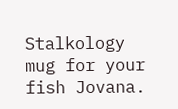Stalkology mug for your fish Jovana.